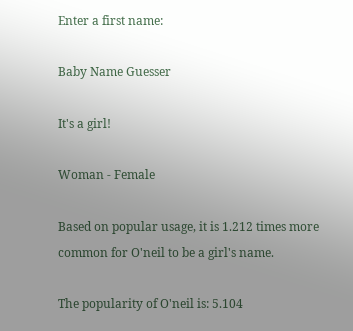Enter a first name:

Baby Name Guesser

It's a girl!

Woman - Female

Based on popular usage, it is 1.212 times more common for O'neil to be a girl's name.

The popularity of O'neil is: 5.104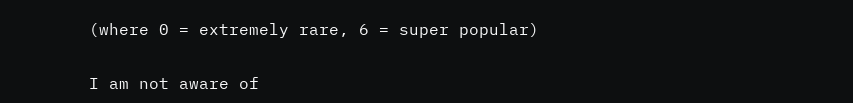(where 0 = extremely rare, 6 = super popular)

I am not aware of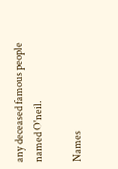any deceased famous people named O'neil.

Names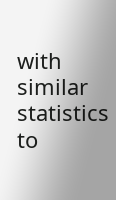with similar statistics to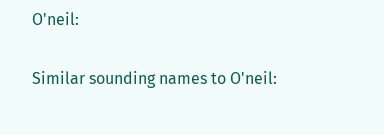O'neil:

Similar sounding names to O'neil: